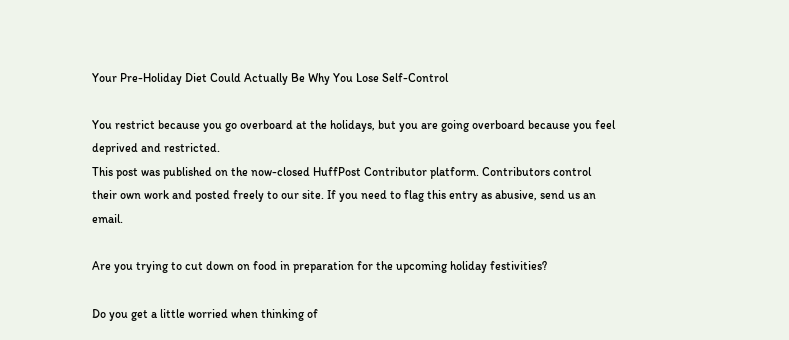Your Pre-Holiday Diet Could Actually Be Why You Lose Self-Control

You restrict because you go overboard at the holidays, but you are going overboard because you feel deprived and restricted.
This post was published on the now-closed HuffPost Contributor platform. Contributors control their own work and posted freely to our site. If you need to flag this entry as abusive, send us an email.

Are you trying to cut down on food in preparation for the upcoming holiday festivities?

Do you get a little worried when thinking of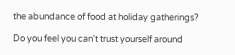the abundance of food at holiday gatherings?

Do you feel you can't trust yourself around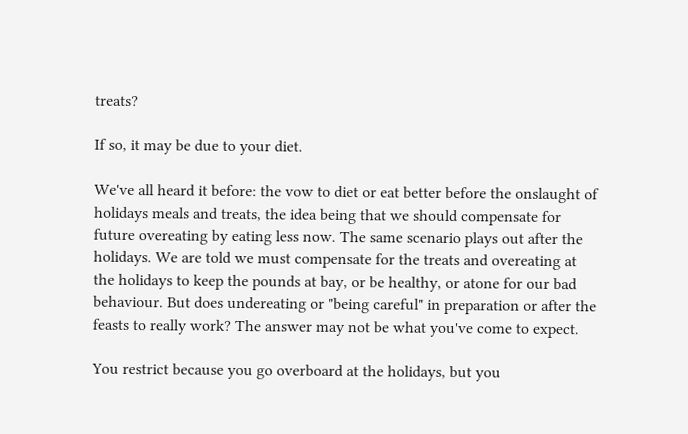treats?

If so, it may be due to your diet.

We've all heard it before: the vow to diet or eat better before the onslaught of holidays meals and treats, the idea being that we should compensate for future overeating by eating less now. The same scenario plays out after the holidays. We are told we must compensate for the treats and overeating at the holidays to keep the pounds at bay, or be healthy, or atone for our bad behaviour. But does undereating or "being careful" in preparation or after the feasts to really work? The answer may not be what you've come to expect.

You restrict because you go overboard at the holidays, but you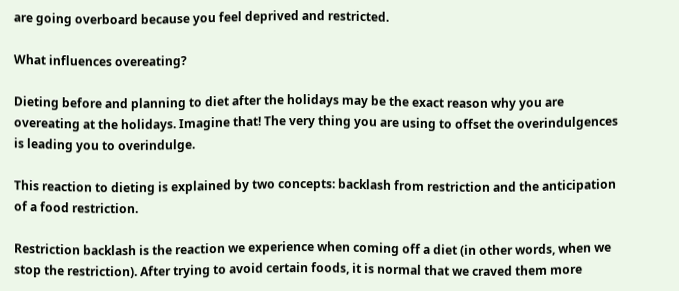are going overboard because you feel deprived and restricted.

What influences overeating?

Dieting before and planning to diet after the holidays may be the exact reason why you are overeating at the holidays. Imagine that! The very thing you are using to offset the overindulgences is leading you to overindulge.

This reaction to dieting is explained by two concepts: backlash from restriction and the anticipation of a food restriction.

Restriction backlash is the reaction we experience when coming off a diet (in other words, when we stop the restriction). After trying to avoid certain foods, it is normal that we craved them more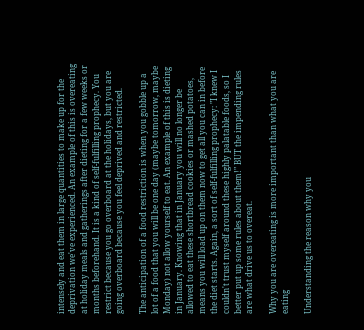intensely and eat them in large quantities to make up for the deprivation we've experienced. An example of this is overeating at holiday meals and gatherings after dieting for a few weeks or months beforehand. It is a kind of self-fulfilling prophecy. You restrict because you go overboard at the holidays, but you are going overboard because you feel deprived and restricted.

The anticipation of a food restriction is when you gobble up a lot of a food that you will be one day (maybe tomorrow, maybe Monday) not allow yourself to eat. An example of this is dieting in January. Knowing that in January you will no longer be allowed to eat these shortbread cookies or mashed potatoes, means you will load up on them now to get all you can in before the diet starts. Again, a sort of self-fulfilling prophecy: "I knew I couldn't trust myself around these highly palatable foods, so I better put up some rules about them!" BUT the impending rules are what drive us to overeat.

Why you are overeating is more important than what you are eating

Understanding the reason why you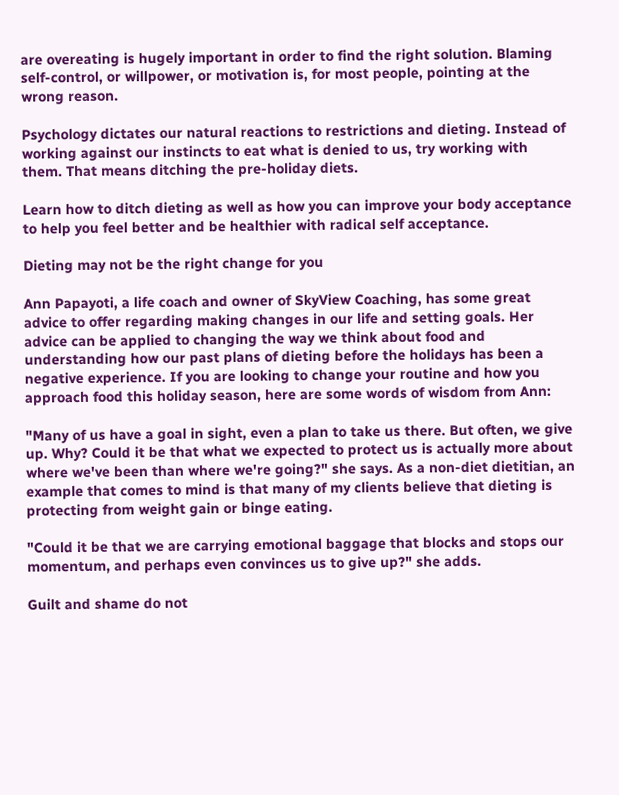are overeating is hugely important in order to find the right solution. Blaming self-control, or willpower, or motivation is, for most people, pointing at the wrong reason.

Psychology dictates our natural reactions to restrictions and dieting. Instead of working against our instincts to eat what is denied to us, try working with them. That means ditching the pre-holiday diets.

Learn how to ditch dieting as well as how you can improve your body acceptance to help you feel better and be healthier with radical self acceptance.

Dieting may not be the right change for you

Ann Papayoti, a life coach and owner of SkyView Coaching, has some great advice to offer regarding making changes in our life and setting goals. Her advice can be applied to changing the way we think about food and understanding how our past plans of dieting before the holidays has been a negative experience. If you are looking to change your routine and how you approach food this holiday season, here are some words of wisdom from Ann:

"Many of us have a goal in sight, even a plan to take us there. But often, we give up. Why? Could it be that what we expected to protect us is actually more about where we've been than where we're going?" she says. As a non-diet dietitian, an example that comes to mind is that many of my clients believe that dieting is protecting from weight gain or binge eating.

"Could it be that we are carrying emotional baggage that blocks and stops our momentum, and perhaps even convinces us to give up?" she adds.

Guilt and shame do not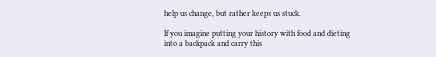help us change, but rather keeps us stuck.

If you imagine putting your history with food and dieting into a backpack and carry this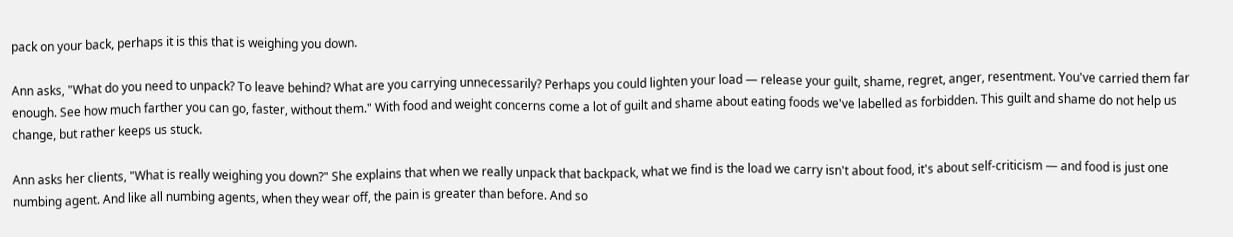pack on your back, perhaps it is this that is weighing you down.

Ann asks, "What do you need to unpack? To leave behind? What are you carrying unnecessarily? Perhaps you could lighten your load — release your guilt, shame, regret, anger, resentment. You've carried them far enough. See how much farther you can go, faster, without them." With food and weight concerns come a lot of guilt and shame about eating foods we've labelled as forbidden. This guilt and shame do not help us change, but rather keeps us stuck.

Ann asks her clients, "What is really weighing you down?" She explains that when we really unpack that backpack, what we find is the load we carry isn't about food, it's about self-criticism — and food is just one numbing agent. And like all numbing agents, when they wear off, the pain is greater than before. And so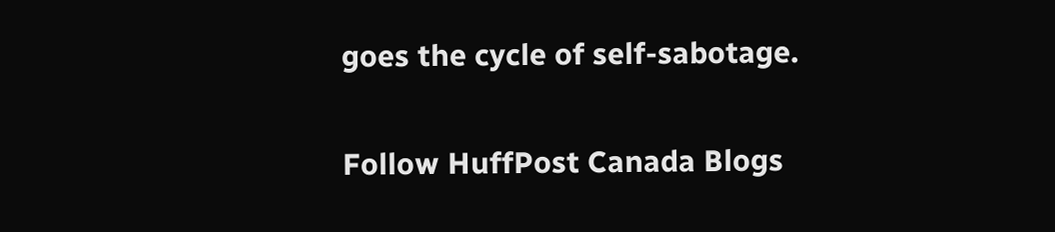goes the cycle of self-sabotage.

Follow HuffPost Canada Blogs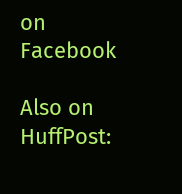on Facebook

Also on HuffPost: